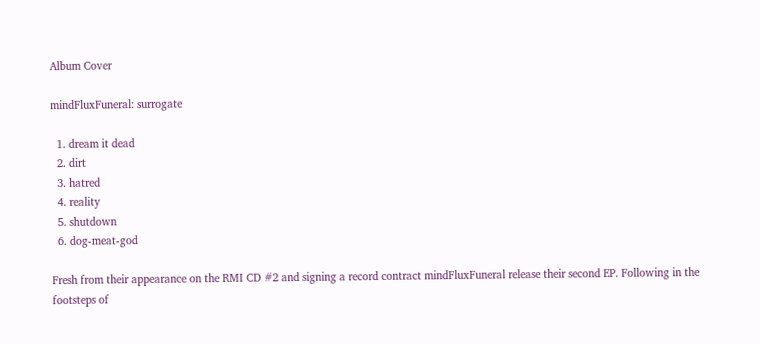Album Cover

mindFluxFuneral: surrogate

  1. dream it dead
  2. dirt
  3. hatred
  4. reality
  5. shutdown
  6. dog-meat-god

Fresh from their appearance on the RMI CD #2 and signing a record contract mindFluxFuneral release their second EP. Following in the footsteps of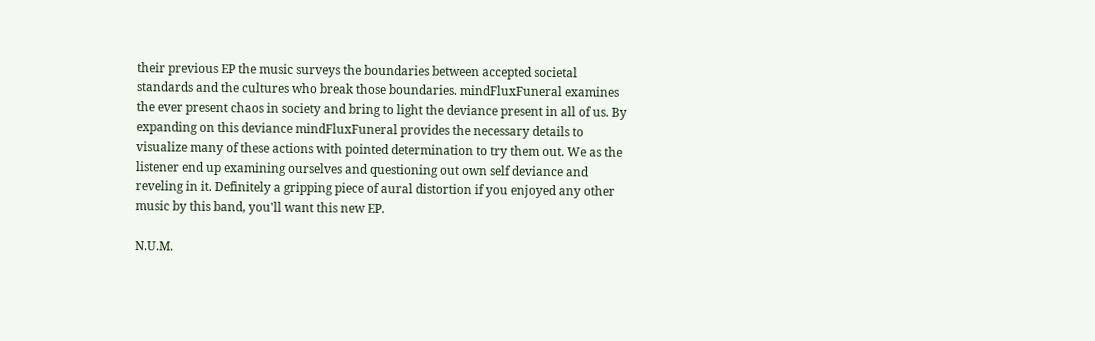their previous EP the music surveys the boundaries between accepted societal standards and the cultures who break those boundaries. mindFluxFuneral examines the ever present chaos in society and bring to light the deviance present in all of us. By expanding on this deviance mindFluxFuneral provides the necessary details to visualize many of these actions with pointed determination to try them out. We as the listener end up examining ourselves and questioning out own self deviance and reveling in it. Definitely a gripping piece of aural distortion if you enjoyed any other music by this band, you'll want this new EP.

N.U.M.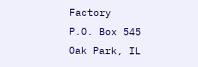Factory
P.O. Box 545
Oak Park, IL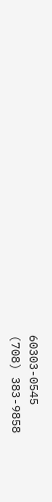60303-0545
(708) 383-9858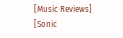[Music Reviews] [Sonic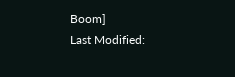Boom]
Last Modified: